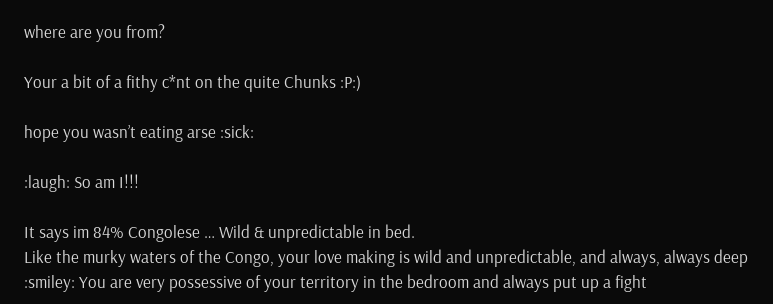where are you from?

Your a bit of a fithy c*nt on the quite Chunks :P:)

hope you wasn’t eating arse :sick:

:laugh: So am I!!!

It says im 84% Congolese … Wild & unpredictable in bed.
Like the murky waters of the Congo, your love making is wild and unpredictable, and always, always deep :smiley: You are very possessive of your territory in the bedroom and always put up a fight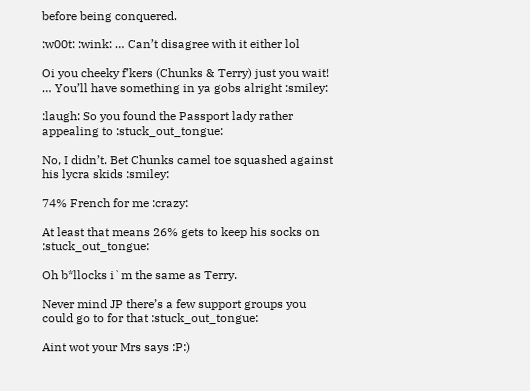before being conquered.

:w00t: :wink: … Can’t disagree with it either lol

Oi you cheeky f’kers (Chunks & Terry) just you wait! … You’ll have something in ya gobs alright :smiley:

:laugh: So you found the Passport lady rather appealing to :stuck_out_tongue:

No, I didn’t. Bet Chunks camel toe squashed against his lycra skids :smiley:

74% French for me :crazy:

At least that means 26% gets to keep his socks on :stuck_out_tongue:

Oh b*llocks i`m the same as Terry.

Never mind JP there’s a few support groups you could go to for that :stuck_out_tongue:

Aint wot your Mrs says :P:)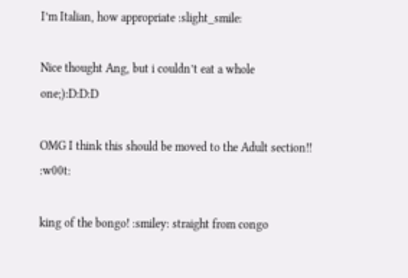I’m Italian, how appropriate :slight_smile:

Nice thought Ang, but i couldn’t eat a whole one;):D:D:D

OMG I think this should be moved to the Adult section!! :w00t:

king of the bongo! :smiley: straight from congo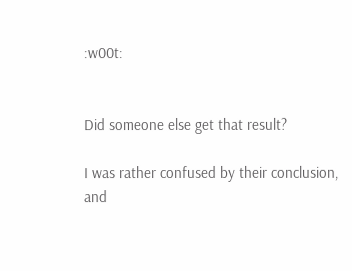:w00t:


Did someone else get that result?

I was rather confused by their conclusion, and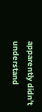apparently didn’t understand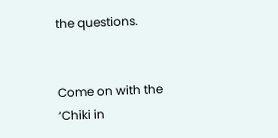the questions.


Come on with the ‘Chiki in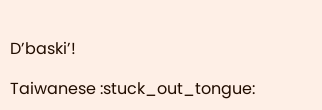D’baski’!

Taiwanese :stuck_out_tongue: